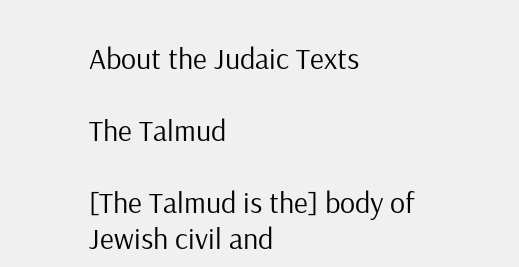About the Judaic Texts

The Talmud

[The Talmud is the] body of Jewish civil and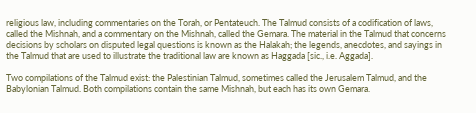religious law, including commentaries on the Torah, or Pentateuch. The Talmud consists of a codification of laws, called the Mishnah, and a commentary on the Mishnah, called the Gemara. The material in the Talmud that concerns decisions by scholars on disputed legal questions is known as the Halakah; the legends, anecdotes, and sayings in the Talmud that are used to illustrate the traditional law are known as Haggada [sic., i.e. Aggada].

Two compilations of the Talmud exist: the Palestinian Talmud, sometimes called the Jerusalem Talmud, and the Babylonian Talmud. Both compilations contain the same Mishnah, but each has its own Gemara.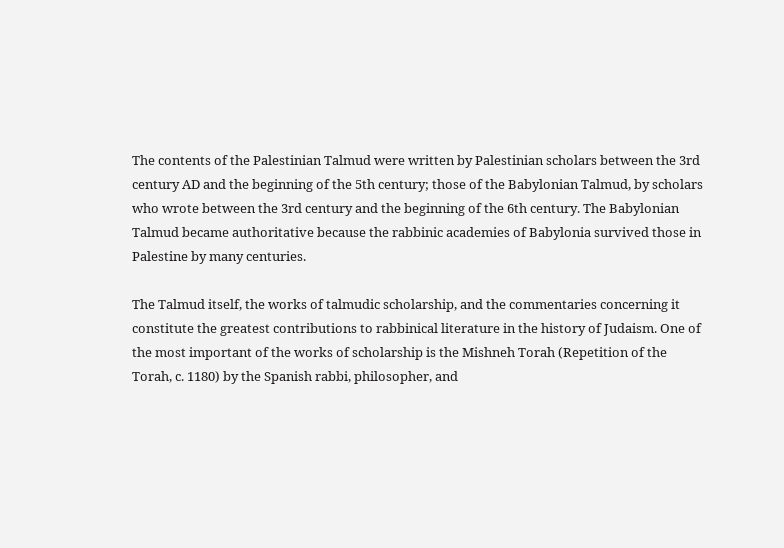The contents of the Palestinian Talmud were written by Palestinian scholars between the 3rd century AD and the beginning of the 5th century; those of the Babylonian Talmud, by scholars who wrote between the 3rd century and the beginning of the 6th century. The Babylonian Talmud became authoritative because the rabbinic academies of Babylonia survived those in Palestine by many centuries.

The Talmud itself, the works of talmudic scholarship, and the commentaries concerning it constitute the greatest contributions to rabbinical literature in the history of Judaism. One of the most important of the works of scholarship is the Mishneh Torah (Repetition of the Torah, c. 1180) by the Spanish rabbi, philosopher, and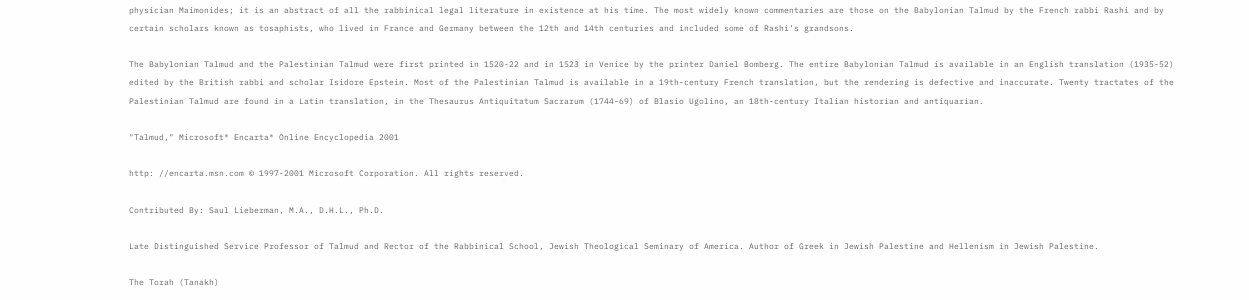physician Maimonides; it is an abstract of all the rabbinical legal literature in existence at his time. The most widely known commentaries are those on the Babylonian Talmud by the French rabbi Rashi and by certain scholars known as tosaphists, who lived in France and Germany between the 12th and 14th centuries and included some of Rashi's grandsons.

The Babylonian Talmud and the Palestinian Talmud were first printed in 1520-22 and in 1523 in Venice by the printer Daniel Bomberg. The entire Babylonian Talmud is available in an English translation (1935-52) edited by the British rabbi and scholar Isidore Epstein. Most of the Palestinian Talmud is available in a 19th-century French translation, but the rendering is defective and inaccurate. Twenty tractates of the Palestinian Talmud are found in a Latin translation, in the Thesaurus Antiquitatum Sacrarum (1744-69) of Blasio Ugolino, an 18th-century Italian historian and antiquarian.

"Talmud," Microsoft® Encarta® Online Encyclopedia 2001

http: //encarta.msn.com © 1997-2001 Microsoft Corporation. All rights reserved.

Contributed By: Saul Lieberman, M.A., D.H.L., Ph.D.

Late Distinguished Service Professor of Talmud and Rector of the Rabbinical School, Jewish Theological Seminary of America. Author of Greek in Jewish Palestine and Hellenism in Jewish Palestine.

The Torah (Tanakh)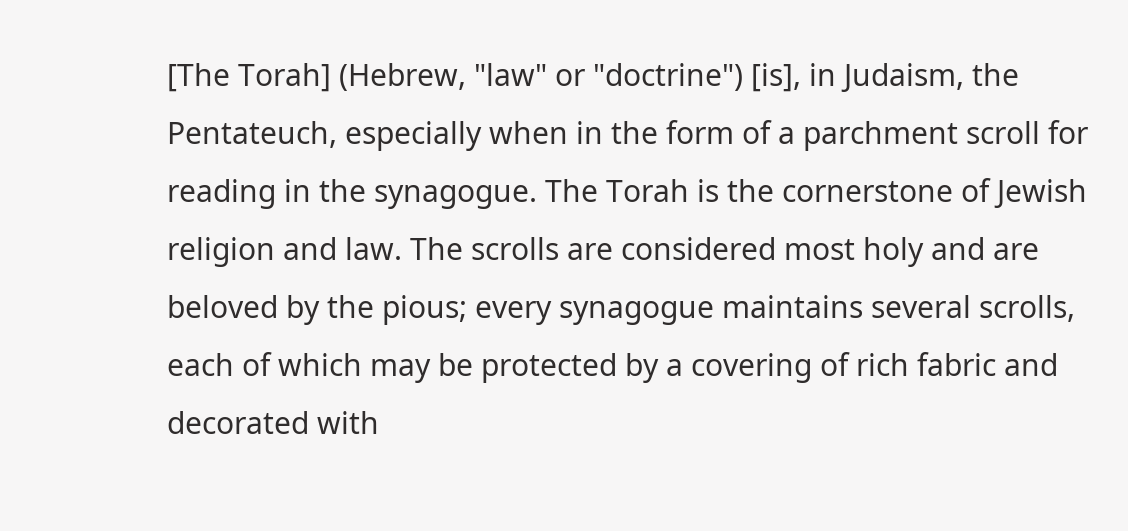[The Torah] (Hebrew, "law" or "doctrine") [is], in Judaism, the Pentateuch, especially when in the form of a parchment scroll for reading in the synagogue. The Torah is the cornerstone of Jewish religion and law. The scrolls are considered most holy and are beloved by the pious; every synagogue maintains several scrolls, each of which may be protected by a covering of rich fabric and decorated with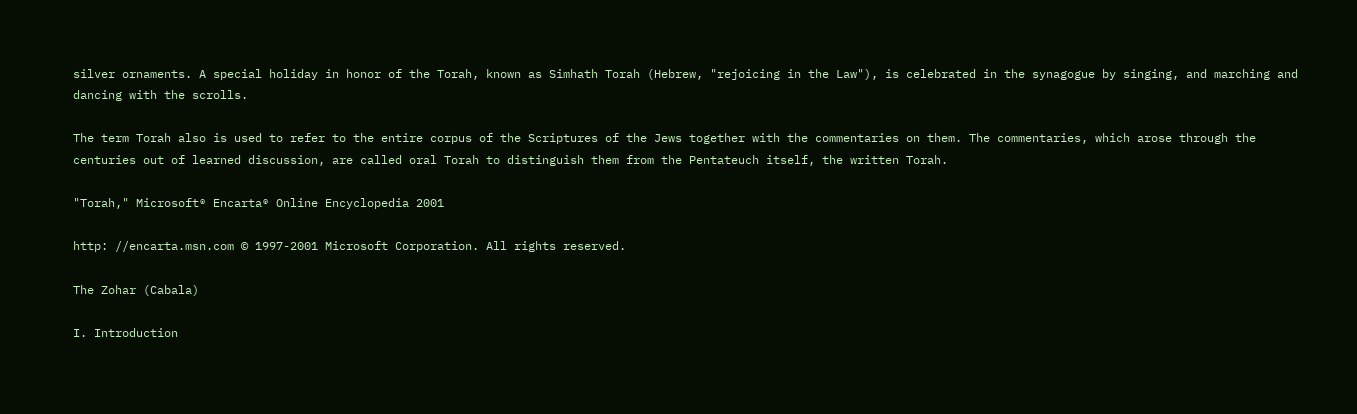silver ornaments. A special holiday in honor of the Torah, known as Simhath Torah (Hebrew, "rejoicing in the Law"), is celebrated in the synagogue by singing, and marching and dancing with the scrolls.

The term Torah also is used to refer to the entire corpus of the Scriptures of the Jews together with the commentaries on them. The commentaries, which arose through the centuries out of learned discussion, are called oral Torah to distinguish them from the Pentateuch itself, the written Torah.

"Torah," Microsoft® Encarta® Online Encyclopedia 2001

http: //encarta.msn.com © 1997-2001 Microsoft Corporation. All rights reserved.

The Zohar (Cabala)

I. Introduction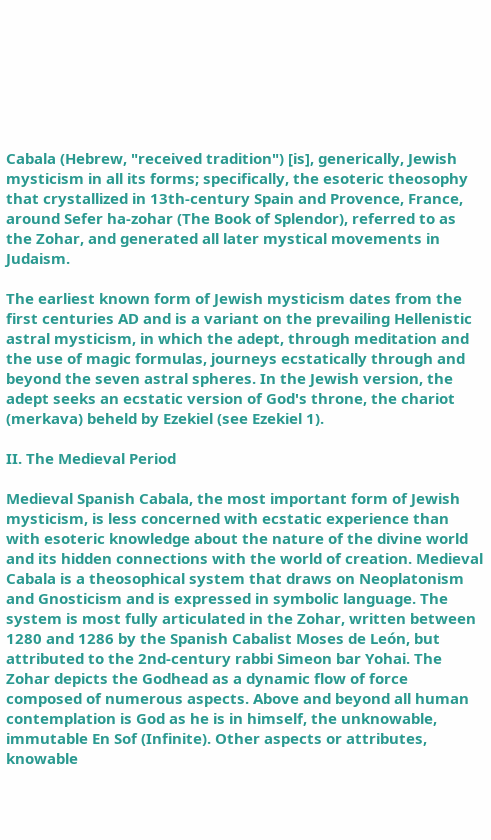Cabala (Hebrew, "received tradition") [is], generically, Jewish mysticism in all its forms; specifically, the esoteric theosophy that crystallized in 13th-century Spain and Provence, France, around Sefer ha-zohar (The Book of Splendor), referred to as the Zohar, and generated all later mystical movements in Judaism.

The earliest known form of Jewish mysticism dates from the first centuries AD and is a variant on the prevailing Hellenistic astral mysticism, in which the adept, through meditation and the use of magic formulas, journeys ecstatically through and beyond the seven astral spheres. In the Jewish version, the adept seeks an ecstatic version of God's throne, the chariot (merkava) beheld by Ezekiel (see Ezekiel 1).

II. The Medieval Period

Medieval Spanish Cabala, the most important form of Jewish mysticism, is less concerned with ecstatic experience than with esoteric knowledge about the nature of the divine world and its hidden connections with the world of creation. Medieval Cabala is a theosophical system that draws on Neoplatonism and Gnosticism and is expressed in symbolic language. The system is most fully articulated in the Zohar, written between 1280 and 1286 by the Spanish Cabalist Moses de León, but attributed to the 2nd-century rabbi Simeon bar Yohai. The Zohar depicts the Godhead as a dynamic flow of force composed of numerous aspects. Above and beyond all human contemplation is God as he is in himself, the unknowable, immutable En Sof (Infinite). Other aspects or attributes, knowable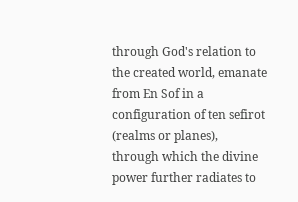through God's relation to the created world, emanate from En Sof in a configuration of ten sefirot (realms or planes), through which the divine power further radiates to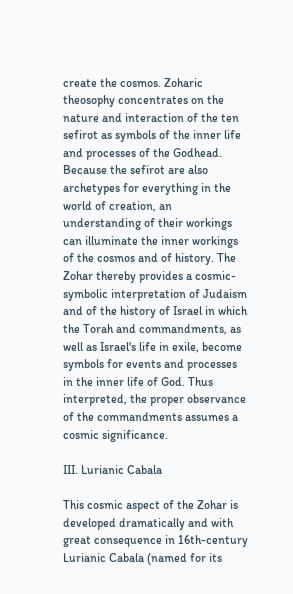create the cosmos. Zoharic theosophy concentrates on the nature and interaction of the ten sefirot as symbols of the inner life and processes of the Godhead. Because the sefirot are also archetypes for everything in the world of creation, an understanding of their workings can illuminate the inner workings of the cosmos and of history. The Zohar thereby provides a cosmic-symbolic interpretation of Judaism and of the history of Israel in which the Torah and commandments, as well as Israel's life in exile, become symbols for events and processes in the inner life of God. Thus interpreted, the proper observance of the commandments assumes a cosmic significance.

III. Lurianic Cabala

This cosmic aspect of the Zohar is developed dramatically and with great consequence in 16th-century Lurianic Cabala (named for its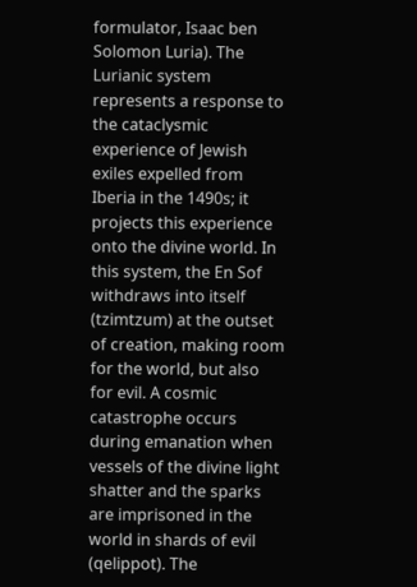formulator, Isaac ben Solomon Luria). The Lurianic system represents a response to the cataclysmic experience of Jewish exiles expelled from Iberia in the 1490s; it projects this experience onto the divine world. In this system, the En Sof withdraws into itself (tzimtzum) at the outset of creation, making room for the world, but also for evil. A cosmic catastrophe occurs during emanation when vessels of the divine light shatter and the sparks are imprisoned in the world in shards of evil (qelippot). The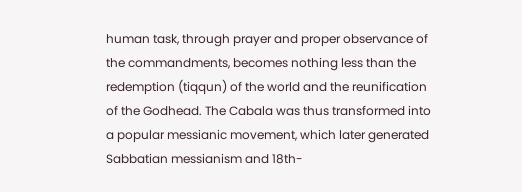human task, through prayer and proper observance of the commandments, becomes nothing less than the redemption (tiqqun) of the world and the reunification of the Godhead. The Cabala was thus transformed into a popular messianic movement, which later generated Sabbatian messianism and 18th-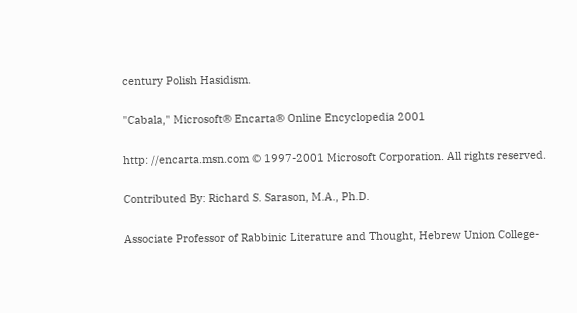century Polish Hasidism.

"Cabala," Microsoft® Encarta® Online Encyclopedia 2001

http: //encarta.msn.com © 1997-2001 Microsoft Corporation. All rights reserved.

Contributed By: Richard S. Sarason, M.A., Ph.D.

Associate Professor of Rabbinic Literature and Thought, Hebrew Union College-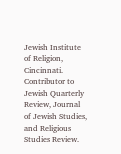Jewish Institute of Religion, Cincinnati. Contributor to Jewish Quarterly Review, Journal of Jewish Studies, and Religious Studies Review.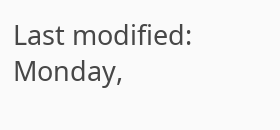Last modified:
Monday,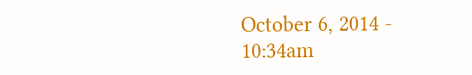October 6, 2014 - 10:34am